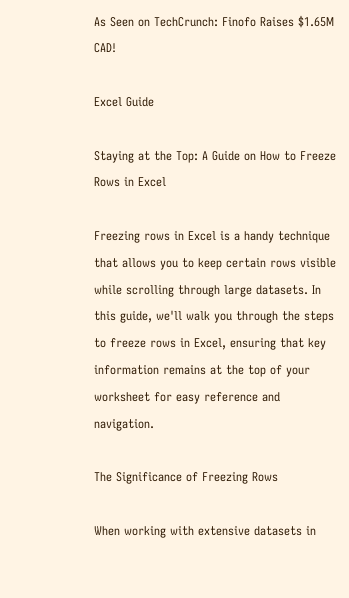As Seen on TechCrunch: Finofo Raises $1.65M CAD!

Excel Guide

Staying at the Top: A Guide on How to Freeze Rows in Excel

Freezing rows in Excel is a handy technique that allows you to keep certain rows visible while scrolling through large datasets. In this guide, we'll walk you through the steps to freeze rows in Excel, ensuring that key information remains at the top of your worksheet for easy reference and navigation.

The Significance of Freezing Rows

When working with extensive datasets in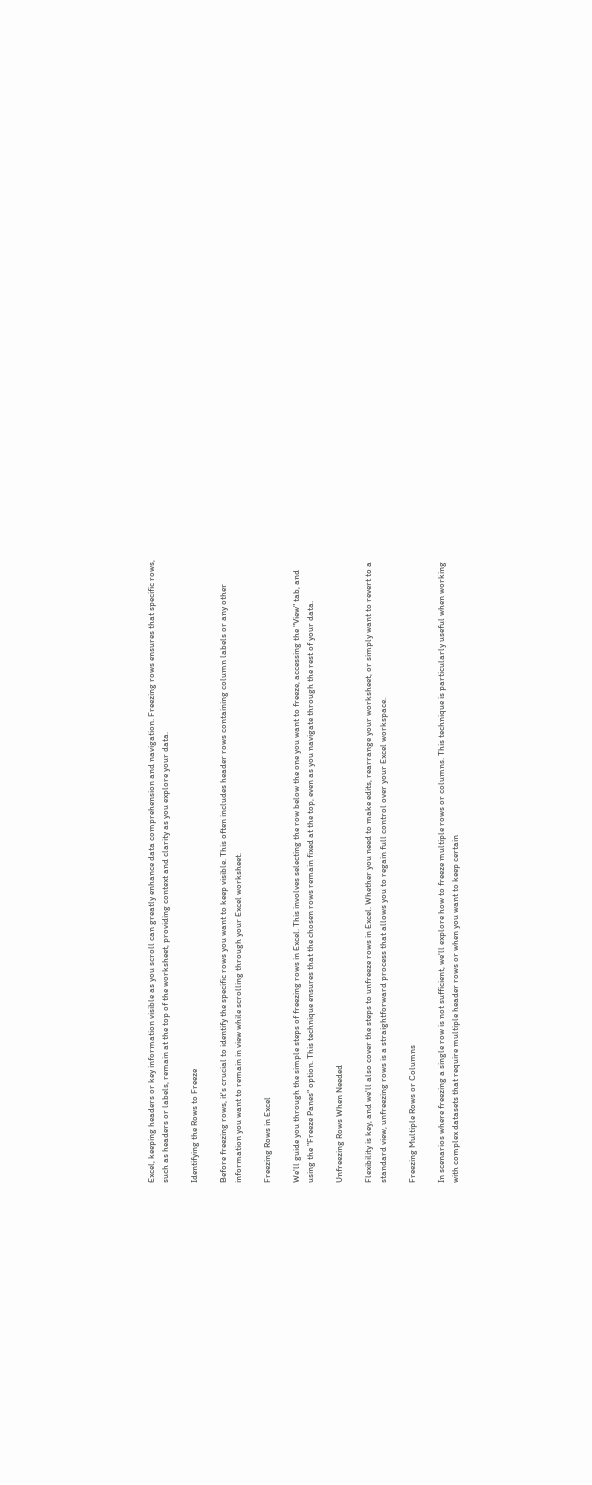Excel, keeping headers or key information visible as you scroll can greatly enhance data comprehension and navigation. Freezing rows ensures that specific rows, such as headers or labels, remain at the top of the worksheet, providing context and clarity as you explore your data.

Identifying the Rows to Freeze

Before freezing rows, it's crucial to identify the specific rows you want to keep visible. This often includes header rows containing column labels or any other information you want to remain in view while scrolling through your Excel worksheet.

Freezing Rows in Excel

We'll guide you through the simple steps of freezing rows in Excel. This involves selecting the row below the one you want to freeze, accessing the "View" tab, and using the "Freeze Panes" option. This technique ensures that the chosen rows remain fixed at the top, even as you navigate through the rest of your data.

Unfreezing Rows When Needed

Flexibility is key, and we'll also cover the steps to unfreeze rows in Excel. Whether you need to make edits, rearrange your worksheet, or simply want to revert to a standard view, unfreezing rows is a straightforward process that allows you to regain full control over your Excel workspace.

Freezing Multiple Rows or Columns

In scenarios where freezing a single row is not sufficient, we'll explore how to freeze multiple rows or columns. This technique is particularly useful when working with complex datasets that require multiple header rows or when you want to keep certain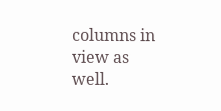columns in view as well.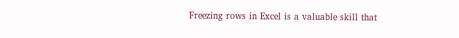Freezing rows in Excel is a valuable skill that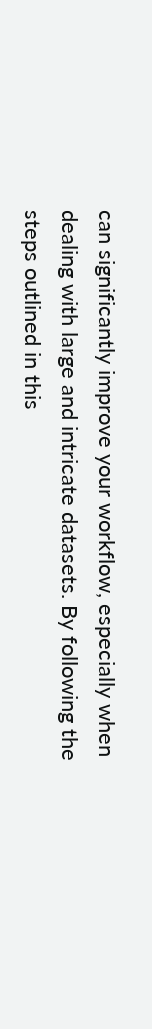can significantly improve your workflow, especially when dealing with large and intricate datasets. By following the steps outlined in this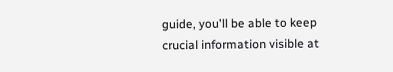guide, you'll be able to keep crucial information visible at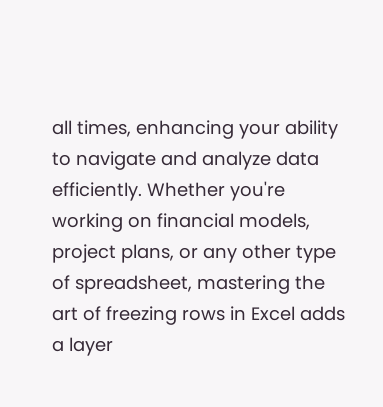all times, enhancing your ability to navigate and analyze data efficiently. Whether you're working on financial models, project plans, or any other type of spreadsheet, mastering the art of freezing rows in Excel adds a layer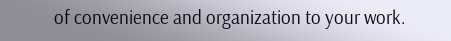of convenience and organization to your work.